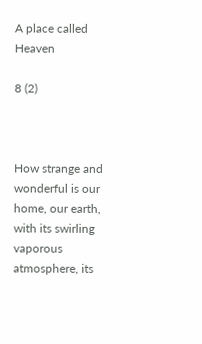A place called Heaven

8 (2)



How strange and wonderful is our home, our earth, with its swirling vaporous atmosphere, its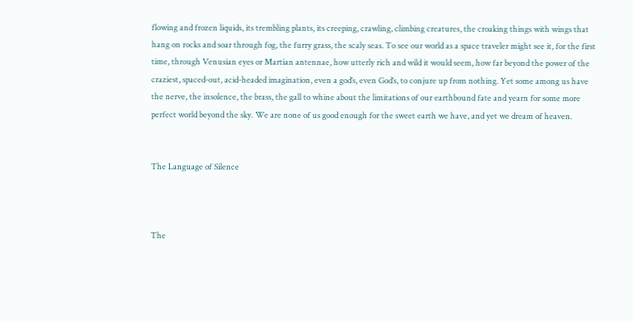flowing and frozen liquids, its trembling plants, its creeping, crawling, climbing creatures, the croaking things with wings that hang on rocks and soar through fog, the furry grass, the scaly seas. To see our world as a space traveler might see it, for the first time, through Venusian eyes or Martian antennae, how utterly rich and wild it would seem, how far beyond the power of the craziest, spaced-out, acid-headed imagination, even a god’s, even God’s, to conjure up from nothing. Yet some among us have the nerve, the insolence, the brass, the gall to whine about the limitations of our earthbound fate and yearn for some more perfect world beyond the sky. We are none of us good enough for the sweet earth we have, and yet we dream of heaven.


The Language of Silence



The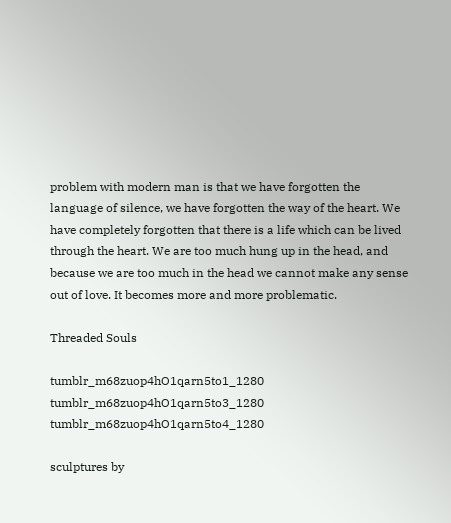problem with modern man is that we have forgotten the language of silence, we have forgotten the way of the heart. We have completely forgotten that there is a life which can be lived through the heart. We are too much hung up in the head, and because we are too much in the head we cannot make any sense out of love. It becomes more and more problematic.

Threaded Souls

tumblr_m68zuop4hO1qarn5to1_1280 tumblr_m68zuop4hO1qarn5to3_1280 tumblr_m68zuop4hO1qarn5to4_1280

sculptures by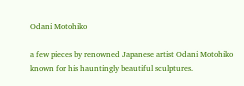Odani Motohiko

a few pieces by renowned Japanese artist Odani Motohiko known for his hauntingly beautiful sculptures.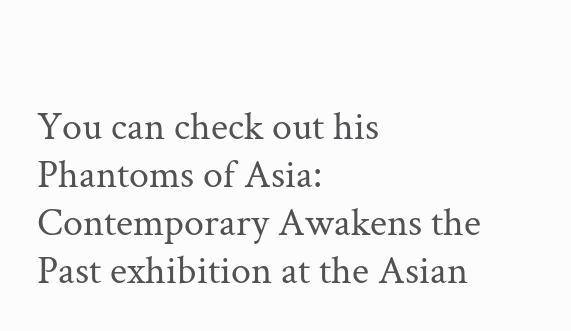You can check out his Phantoms of Asia: Contemporary Awakens the Past exhibition at the Asian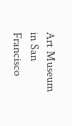Art Museum in San Francisco